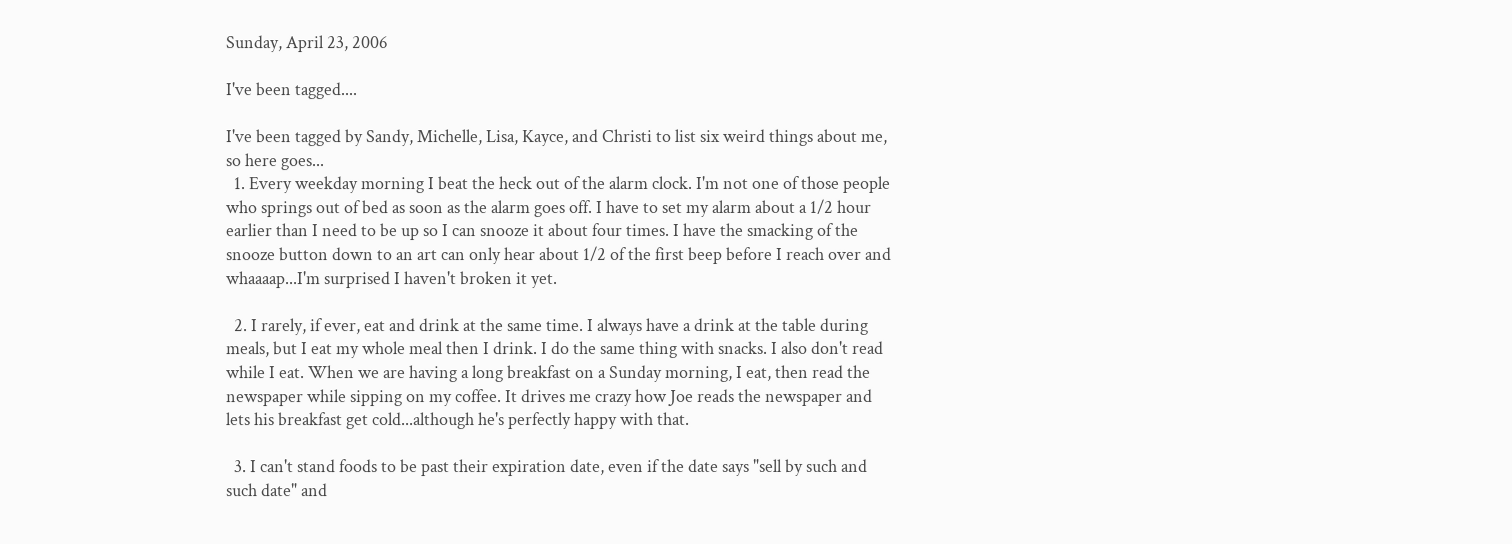Sunday, April 23, 2006

I've been tagged....

I've been tagged by Sandy, Michelle, Lisa, Kayce, and Christi to list six weird things about me, so here goes...
  1. Every weekday morning I beat the heck out of the alarm clock. I'm not one of those people who springs out of bed as soon as the alarm goes off. I have to set my alarm about a 1/2 hour earlier than I need to be up so I can snooze it about four times. I have the smacking of the snooze button down to an art can only hear about 1/2 of the first beep before I reach over and whaaaap...I'm surprised I haven't broken it yet.

  2. I rarely, if ever, eat and drink at the same time. I always have a drink at the table during meals, but I eat my whole meal then I drink. I do the same thing with snacks. I also don't read while I eat. When we are having a long breakfast on a Sunday morning, I eat, then read the newspaper while sipping on my coffee. It drives me crazy how Joe reads the newspaper and lets his breakfast get cold...although he's perfectly happy with that.

  3. I can't stand foods to be past their expiration date, even if the date says "sell by such and such date" and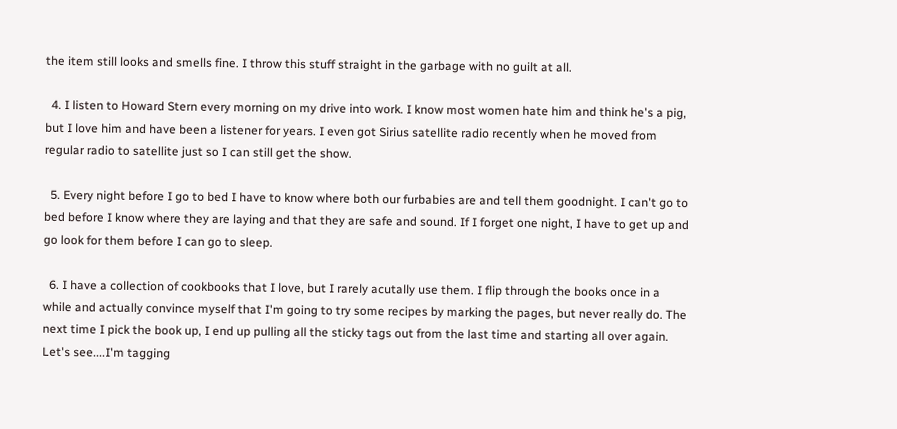the item still looks and smells fine. I throw this stuff straight in the garbage with no guilt at all.

  4. I listen to Howard Stern every morning on my drive into work. I know most women hate him and think he's a pig, but I love him and have been a listener for years. I even got Sirius satellite radio recently when he moved from regular radio to satellite just so I can still get the show.

  5. Every night before I go to bed I have to know where both our furbabies are and tell them goodnight. I can't go to bed before I know where they are laying and that they are safe and sound. If I forget one night, I have to get up and go look for them before I can go to sleep.

  6. I have a collection of cookbooks that I love, but I rarely acutally use them. I flip through the books once in a while and actually convince myself that I'm going to try some recipes by marking the pages, but never really do. The next time I pick the book up, I end up pulling all the sticky tags out from the last time and starting all over again.
Let's see....I'm tagging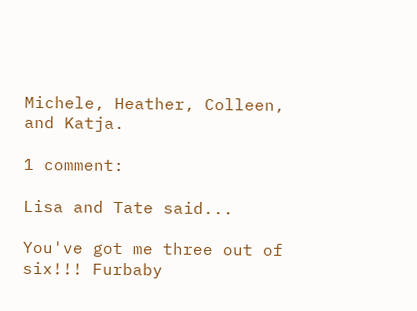Michele, Heather, Colleen, and Katja.

1 comment:

Lisa and Tate said...

You've got me three out of six!!! Furbaby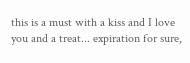this is a must with a kiss and I love you and a treat... expiration for sure,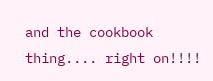and the cookbook thing.... right on!!!!